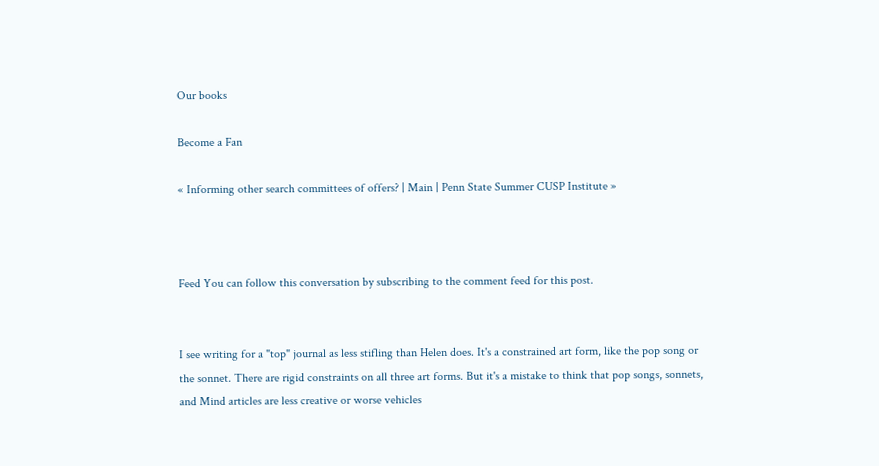Our books

Become a Fan

« Informing other search committees of offers? | Main | Penn State Summer CUSP Institute »



Feed You can follow this conversation by subscribing to the comment feed for this post.


I see writing for a "top" journal as less stifling than Helen does. It's a constrained art form, like the pop song or the sonnet. There are rigid constraints on all three art forms. But it's a mistake to think that pop songs, sonnets, and Mind articles are less creative or worse vehicles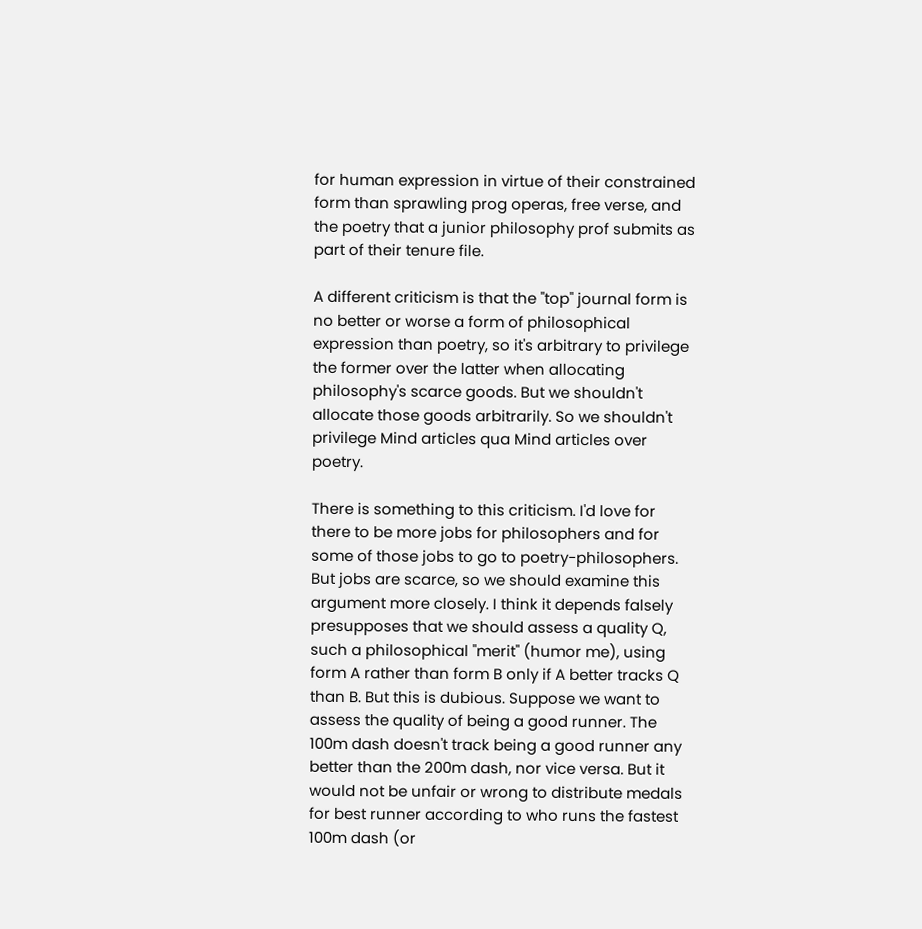for human expression in virtue of their constrained form than sprawling prog operas, free verse, and the poetry that a junior philosophy prof submits as part of their tenure file.

A different criticism is that the "top" journal form is no better or worse a form of philosophical expression than poetry, so it's arbitrary to privilege the former over the latter when allocating philosophy's scarce goods. But we shouldn't allocate those goods arbitrarily. So we shouldn't privilege Mind articles qua Mind articles over poetry.

There is something to this criticism. I'd love for there to be more jobs for philosophers and for some of those jobs to go to poetry-philosophers. But jobs are scarce, so we should examine this argument more closely. I think it depends falsely presupposes that we should assess a quality Q, such a philosophical "merit" (humor me), using form A rather than form B only if A better tracks Q than B. But this is dubious. Suppose we want to assess the quality of being a good runner. The 100m dash doesn't track being a good runner any better than the 200m dash, nor vice versa. But it would not be unfair or wrong to distribute medals for best runner according to who runs the fastest 100m dash (or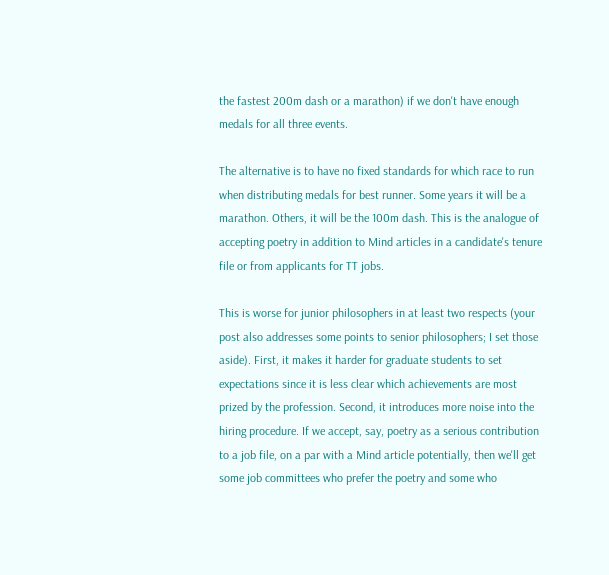the fastest 200m dash or a marathon) if we don't have enough medals for all three events.

The alternative is to have no fixed standards for which race to run when distributing medals for best runner. Some years it will be a marathon. Others, it will be the 100m dash. This is the analogue of accepting poetry in addition to Mind articles in a candidate's tenure file or from applicants for TT jobs.

This is worse for junior philosophers in at least two respects (your post also addresses some points to senior philosophers; I set those aside). First, it makes it harder for graduate students to set expectations since it is less clear which achievements are most prized by the profession. Second, it introduces more noise into the hiring procedure. If we accept, say, poetry as a serious contribution to a job file, on a par with a Mind article potentially, then we'll get some job committees who prefer the poetry and some who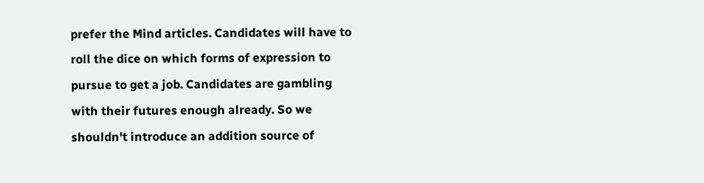prefer the Mind articles. Candidates will have to roll the dice on which forms of expression to pursue to get a job. Candidates are gambling with their futures enough already. So we shouldn't introduce an addition source of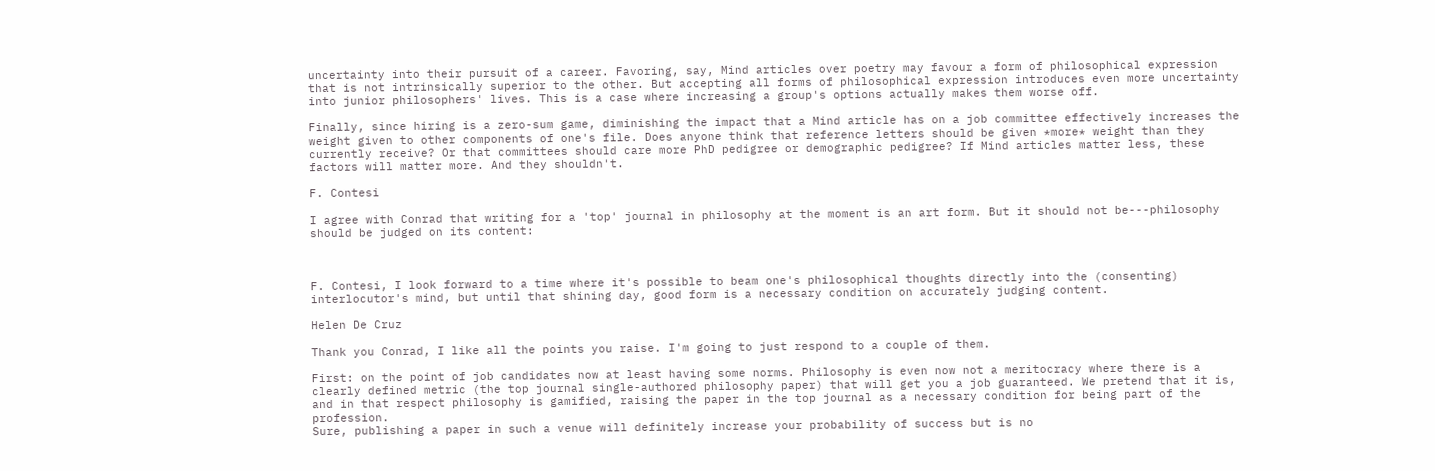uncertainty into their pursuit of a career. Favoring, say, Mind articles over poetry may favour a form of philosophical expression that is not intrinsically superior to the other. But accepting all forms of philosophical expression introduces even more uncertainty into junior philosophers' lives. This is a case where increasing a group's options actually makes them worse off.

Finally, since hiring is a zero-sum game, diminishing the impact that a Mind article has on a job committee effectively increases the weight given to other components of one's file. Does anyone think that reference letters should be given *more* weight than they currently receive? Or that committees should care more PhD pedigree or demographic pedigree? If Mind articles matter less, these factors will matter more. And they shouldn't.

F. Contesi

I agree with Conrad that writing for a 'top' journal in philosophy at the moment is an art form. But it should not be---philosophy should be judged on its content:



F. Contesi, I look forward to a time where it's possible to beam one's philosophical thoughts directly into the (consenting) interlocutor's mind, but until that shining day, good form is a necessary condition on accurately judging content.

Helen De Cruz

Thank you Conrad, I like all the points you raise. I'm going to just respond to a couple of them.

First: on the point of job candidates now at least having some norms. Philosophy is even now not a meritocracy where there is a clearly defined metric (the top journal single-authored philosophy paper) that will get you a job guaranteed. We pretend that it is, and in that respect philosophy is gamified, raising the paper in the top journal as a necessary condition for being part of the profession.
Sure, publishing a paper in such a venue will definitely increase your probability of success but is no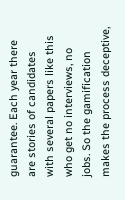guarantee. Each year there are stories of candidates with several papers like this who get no interviews, no jobs. So the gamification makes the process deceptive,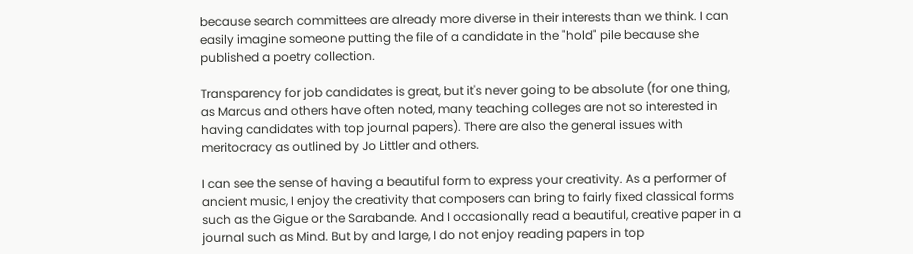because search committees are already more diverse in their interests than we think. I can easily imagine someone putting the file of a candidate in the "hold" pile because she published a poetry collection.

Transparency for job candidates is great, but it's never going to be absolute (for one thing, as Marcus and others have often noted, many teaching colleges are not so interested in having candidates with top journal papers). There are also the general issues with meritocracy as outlined by Jo Littler and others.

I can see the sense of having a beautiful form to express your creativity. As a performer of ancient music, I enjoy the creativity that composers can bring to fairly fixed classical forms such as the Gigue or the Sarabande. And I occasionally read a beautiful, creative paper in a journal such as Mind. But by and large, I do not enjoy reading papers in top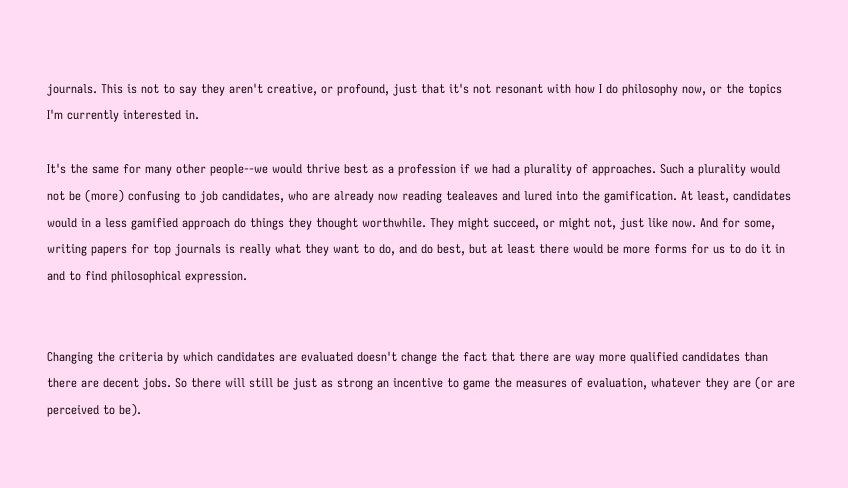journals. This is not to say they aren't creative, or profound, just that it's not resonant with how I do philosophy now, or the topics I'm currently interested in.

It's the same for many other people--we would thrive best as a profession if we had a plurality of approaches. Such a plurality would not be (more) confusing to job candidates, who are already now reading tealeaves and lured into the gamification. At least, candidates would in a less gamified approach do things they thought worthwhile. They might succeed, or might not, just like now. And for some, writing papers for top journals is really what they want to do, and do best, but at least there would be more forms for us to do it in and to find philosophical expression.


Changing the criteria by which candidates are evaluated doesn't change the fact that there are way more qualified candidates than there are decent jobs. So there will still be just as strong an incentive to game the measures of evaluation, whatever they are (or are perceived to be).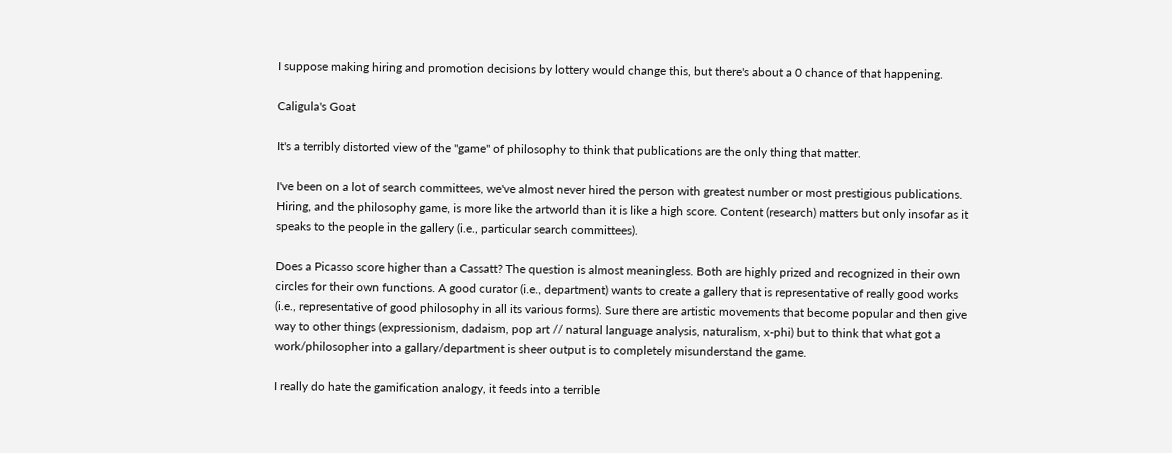I suppose making hiring and promotion decisions by lottery would change this, but there's about a 0 chance of that happening.

Caligula's Goat

It's a terribly distorted view of the "game" of philosophy to think that publications are the only thing that matter.

I've been on a lot of search committees, we've almost never hired the person with greatest number or most prestigious publications. Hiring, and the philosophy game, is more like the artworld than it is like a high score. Content (research) matters but only insofar as it speaks to the people in the gallery (i.e., particular search committees).

Does a Picasso score higher than a Cassatt? The question is almost meaningless. Both are highly prized and recognized in their own circles for their own functions. A good curator (i.e., department) wants to create a gallery that is representative of really good works (i.e., representative of good philosophy in all its various forms). Sure there are artistic movements that become popular and then give way to other things (expressionism, dadaism, pop art // natural language analysis, naturalism, x-phi) but to think that what got a work/philosopher into a gallary/department is sheer output is to completely misunderstand the game.

I really do hate the gamification analogy, it feeds into a terrible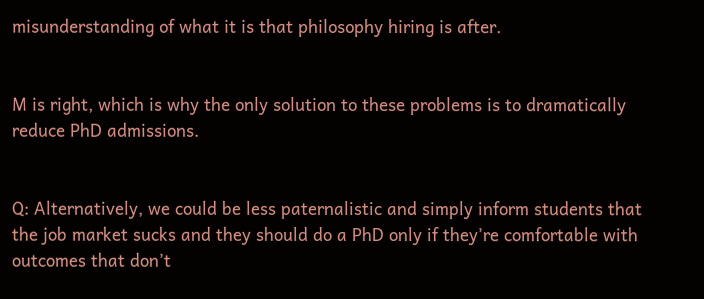misunderstanding of what it is that philosophy hiring is after.


M is right, which is why the only solution to these problems is to dramatically reduce PhD admissions.


Q: Alternatively, we could be less paternalistic and simply inform students that the job market sucks and they should do a PhD only if they’re comfortable with outcomes that don’t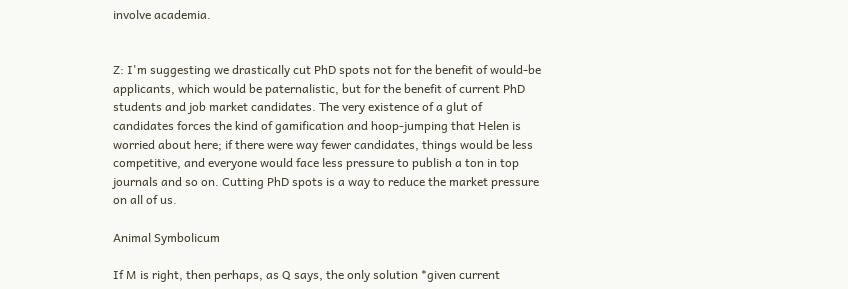involve academia.


Z: I'm suggesting we drastically cut PhD spots not for the benefit of would-be applicants, which would be paternalistic, but for the benefit of current PhD students and job market candidates. The very existence of a glut of candidates forces the kind of gamification and hoop-jumping that Helen is worried about here; if there were way fewer candidates, things would be less competitive, and everyone would face less pressure to publish a ton in top journals and so on. Cutting PhD spots is a way to reduce the market pressure on all of us.

Animal Symbolicum

If M is right, then perhaps, as Q says, the only solution *given current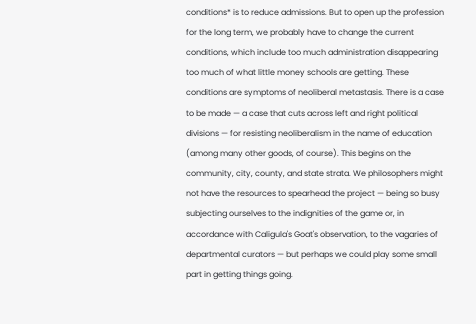conditions* is to reduce admissions. But to open up the profession for the long term, we probably have to change the current conditions, which include too much administration disappearing too much of what little money schools are getting. These conditions are symptoms of neoliberal metastasis. There is a case to be made — a case that cuts across left and right political divisions — for resisting neoliberalism in the name of education (among many other goods, of course). This begins on the community, city, county, and state strata. We philosophers might not have the resources to spearhead the project — being so busy subjecting ourselves to the indignities of the game or, in accordance with Caligula's Goat's observation, to the vagaries of departmental curators — but perhaps we could play some small part in getting things going.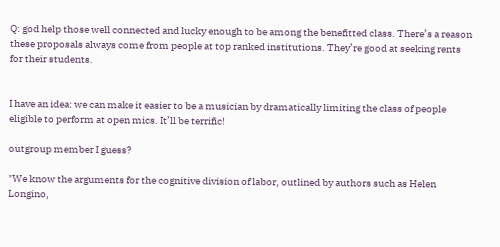Q: god help those well connected and lucky enough to be among the benefitted class. There’s a reason these proposals always come from people at top ranked institutions. They’re good at seeking rents for their students.


I have an idea: we can make it easier to be a musician by dramatically limiting the class of people eligible to perform at open mics. It’ll be terrific!

outgroup member I guess?

"We know the arguments for the cognitive division of labor, outlined by authors such as Helen Longino,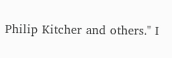Philip Kitcher and others." I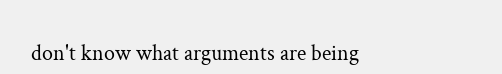don't know what arguments are being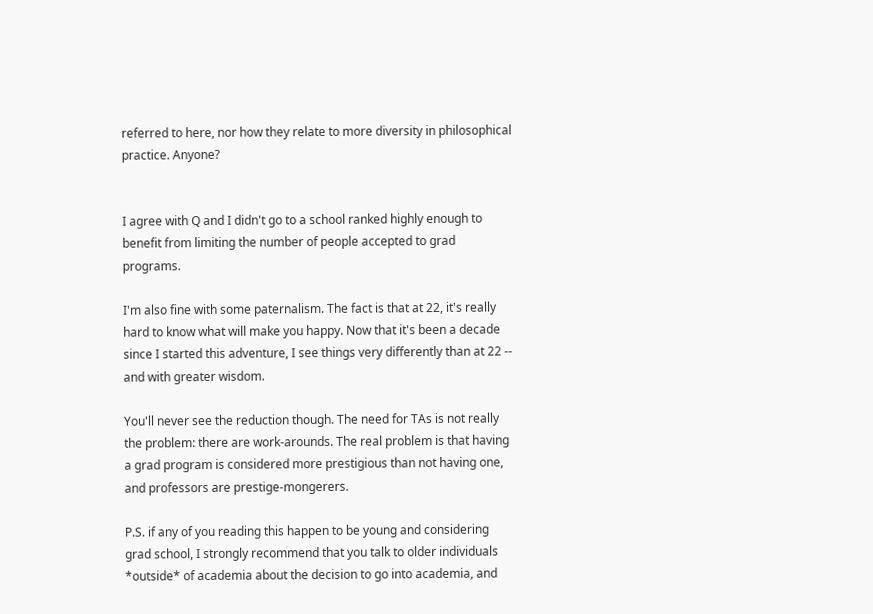referred to here, nor how they relate to more diversity in philosophical practice. Anyone?


I agree with Q and I didn't go to a school ranked highly enough to benefit from limiting the number of people accepted to grad programs.

I'm also fine with some paternalism. The fact is that at 22, it's really hard to know what will make you happy. Now that it's been a decade since I started this adventure, I see things very differently than at 22 -- and with greater wisdom.

You'll never see the reduction though. The need for TAs is not really the problem: there are work-arounds. The real problem is that having a grad program is considered more prestigious than not having one, and professors are prestige-mongerers.

P.S. if any of you reading this happen to be young and considering grad school, I strongly recommend that you talk to older individuals *outside* of academia about the decision to go into academia, and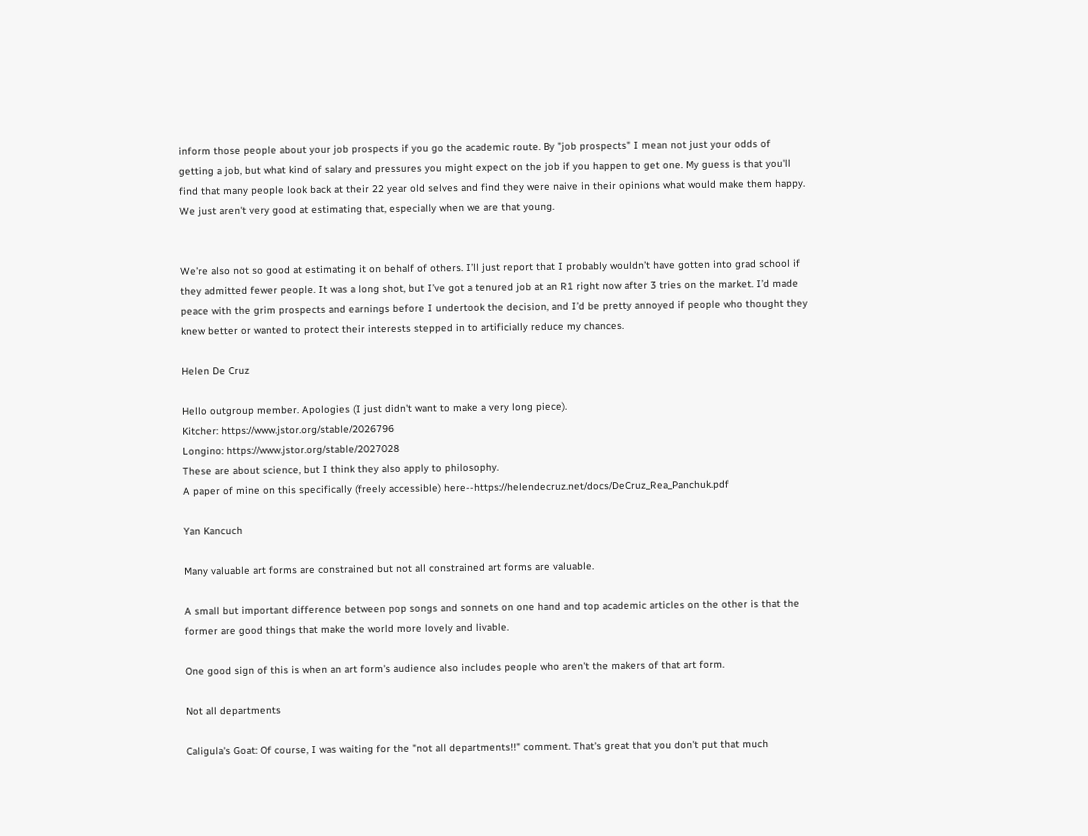inform those people about your job prospects if you go the academic route. By "job prospects" I mean not just your odds of getting a job, but what kind of salary and pressures you might expect on the job if you happen to get one. My guess is that you'll find that many people look back at their 22 year old selves and find they were naive in their opinions what would make them happy. We just aren't very good at estimating that, especially when we are that young.


We’re also not so good at estimating it on behalf of others. I’ll just report that I probably wouldn’t have gotten into grad school if they admitted fewer people. It was a long shot, but I’ve got a tenured job at an R1 right now after 3 tries on the market. I’d made peace with the grim prospects and earnings before I undertook the decision, and I’d be pretty annoyed if people who thought they knew better or wanted to protect their interests stepped in to artificially reduce my chances.

Helen De Cruz

Hello outgroup member. Apologies (I just didn't want to make a very long piece).
Kitcher: https://www.jstor.org/stable/2026796
Longino: https://www.jstor.org/stable/2027028
These are about science, but I think they also apply to philosophy.
A paper of mine on this specifically (freely accessible) here--https://helendecruz.net/docs/DeCruz_Rea_Panchuk.pdf

Yan Kancuch

Many valuable art forms are constrained but not all constrained art forms are valuable.

A small but important difference between pop songs and sonnets on one hand and top academic articles on the other is that the former are good things that make the world more lovely and livable.

One good sign of this is when an art form's audience also includes people who aren't the makers of that art form.

Not all departments

Caligula's Goat: Of course, I was waiting for the "not all departments!!" comment. That's great that you don't put that much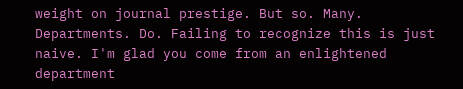weight on journal prestige. But so. Many. Departments. Do. Failing to recognize this is just naive. I'm glad you come from an enlightened department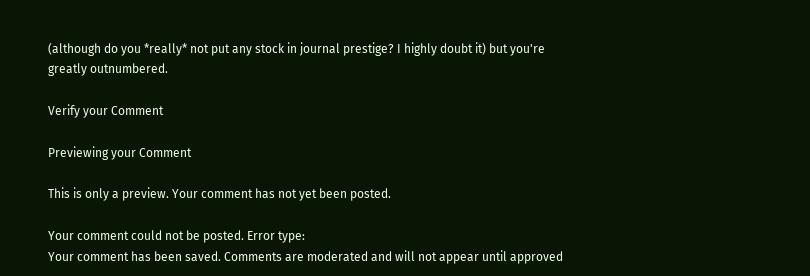(although do you *really* not put any stock in journal prestige? I highly doubt it) but you're greatly outnumbered.

Verify your Comment

Previewing your Comment

This is only a preview. Your comment has not yet been posted.

Your comment could not be posted. Error type:
Your comment has been saved. Comments are moderated and will not appear until approved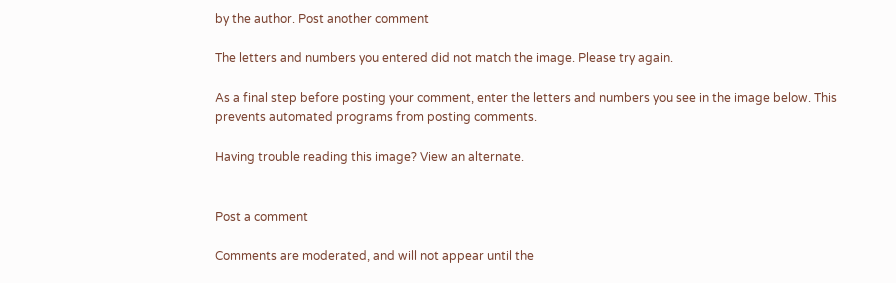by the author. Post another comment

The letters and numbers you entered did not match the image. Please try again.

As a final step before posting your comment, enter the letters and numbers you see in the image below. This prevents automated programs from posting comments.

Having trouble reading this image? View an alternate.


Post a comment

Comments are moderated, and will not appear until the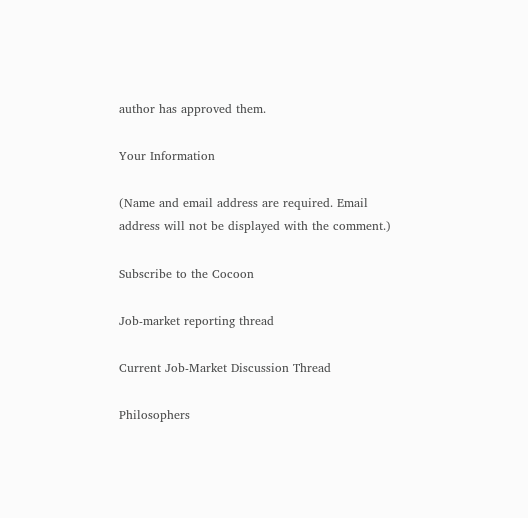author has approved them.

Your Information

(Name and email address are required. Email address will not be displayed with the comment.)

Subscribe to the Cocoon

Job-market reporting thread

Current Job-Market Discussion Thread

Philosophers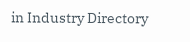in Industry Directory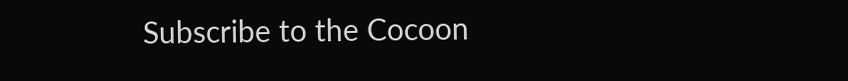Subscribe to the Cocoon